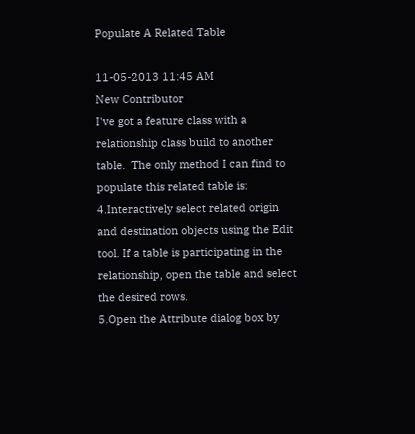Populate A Related Table

11-05-2013 11:45 AM
New Contributor
I've got a feature class with a relationship class build to another table.  The only method I can find to populate this related table is:
4.Interactively select related origin and destination objects using the Edit tool. If a table is participating in the relationship, open the table and select the desired rows.
5.Open the Attribute dialog box by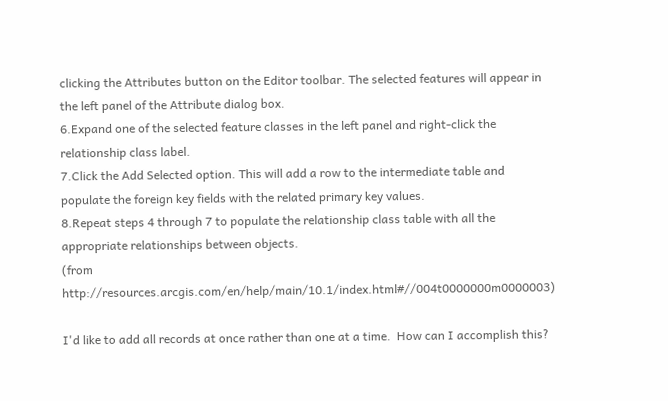clicking the Attributes button on the Editor toolbar. The selected features will appear in the left panel of the Attribute dialog box.
6.Expand one of the selected feature classes in the left panel and right-click the relationship class label.
7.Click the Add Selected option. This will add a row to the intermediate table and populate the foreign key fields with the related primary key values.
8.Repeat steps 4 through 7 to populate the relationship class table with all the appropriate relationships between objects.
(from http://resources.arcgis.com/en/help/main/10.1/index.html#//004t0000000m0000003)

I'd like to add all records at once rather than one at a time.  How can I accomplish this?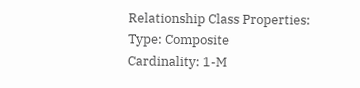Relationship Class Properties:
Type: Composite
Cardinality: 1-M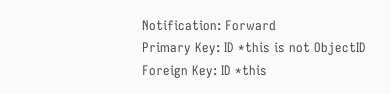Notification: Forward
Primary Key: ID *this is not ObjectID
Foreign Key: ID *this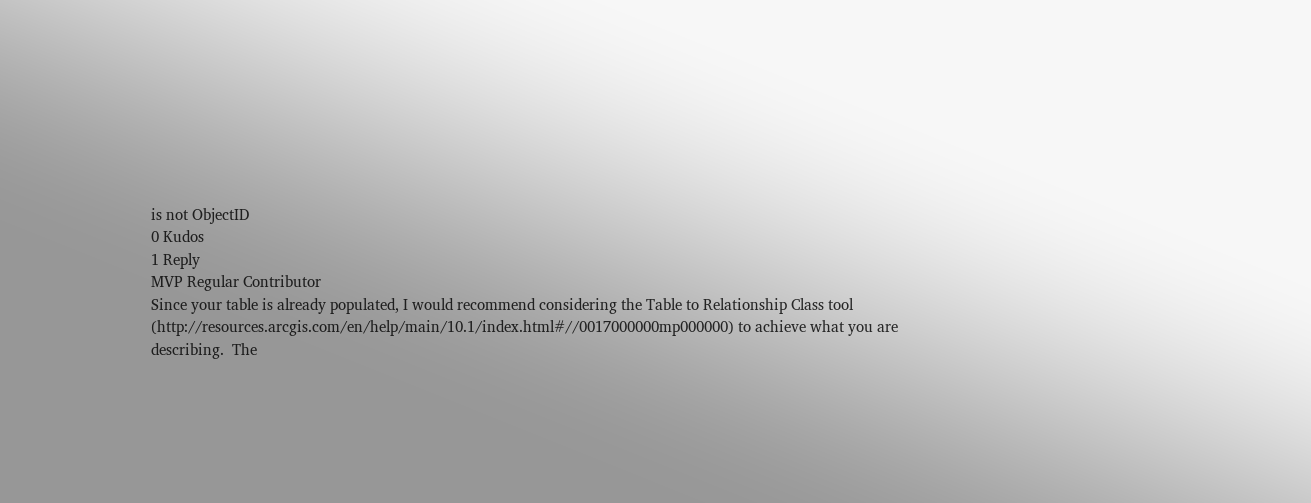is not ObjectID
0 Kudos
1 Reply
MVP Regular Contributor
Since your table is already populated, I would recommend considering the Table to Relationship Class tool (http://resources.arcgis.com/en/help/main/10.1/index.html#//0017000000mp000000) to achieve what you are describing.  The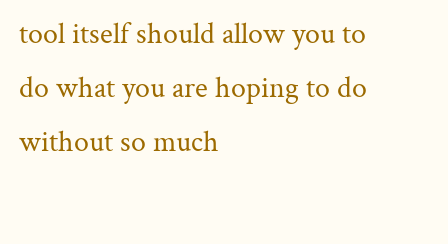tool itself should allow you to do what you are hoping to do without so much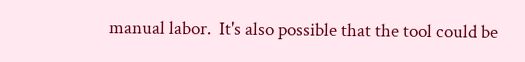manual labor.  It's also possible that the tool could be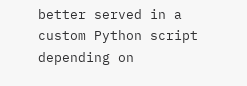better served in a custom Python script depending on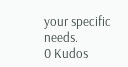your specific needs.
0 Kudos